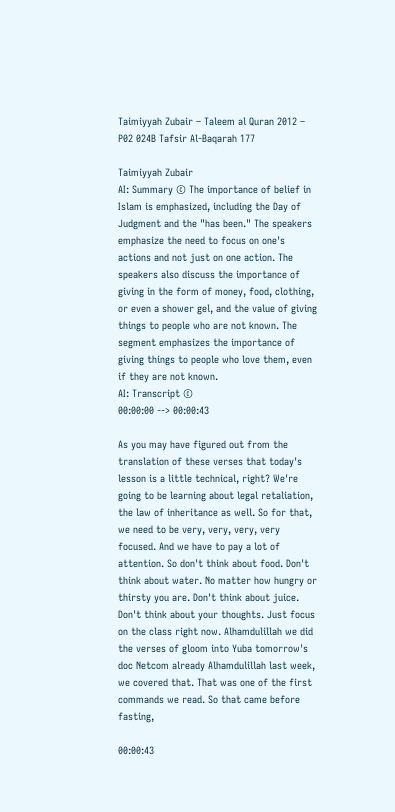Taimiyyah Zubair – Taleem al Quran 2012 – P02 024B Tafsir Al-Baqarah 177

Taimiyyah Zubair
AI: Summary © The importance of belief in Islam is emphasized, including the Day of Judgment and the "has been." The speakers emphasize the need to focus on one's actions and not just on one action. The speakers also discuss the importance of giving in the form of money, food, clothing, or even a shower gel, and the value of giving things to people who are not known. The segment emphasizes the importance of giving things to people who love them, even if they are not known.
AI: Transcript ©
00:00:00 --> 00:00:43

As you may have figured out from the translation of these verses that today's lesson is a little technical, right? We're going to be learning about legal retaliation, the law of inheritance as well. So for that, we need to be very, very, very, very focused. And we have to pay a lot of attention. So don't think about food. Don't think about water. No matter how hungry or thirsty you are. Don't think about juice. Don't think about your thoughts. Just focus on the class right now. Alhamdulillah we did the verses of gloom into Yuba tomorrow's doc Netcom already Alhamdulillah last week, we covered that. That was one of the first commands we read. So that came before fasting,

00:00:43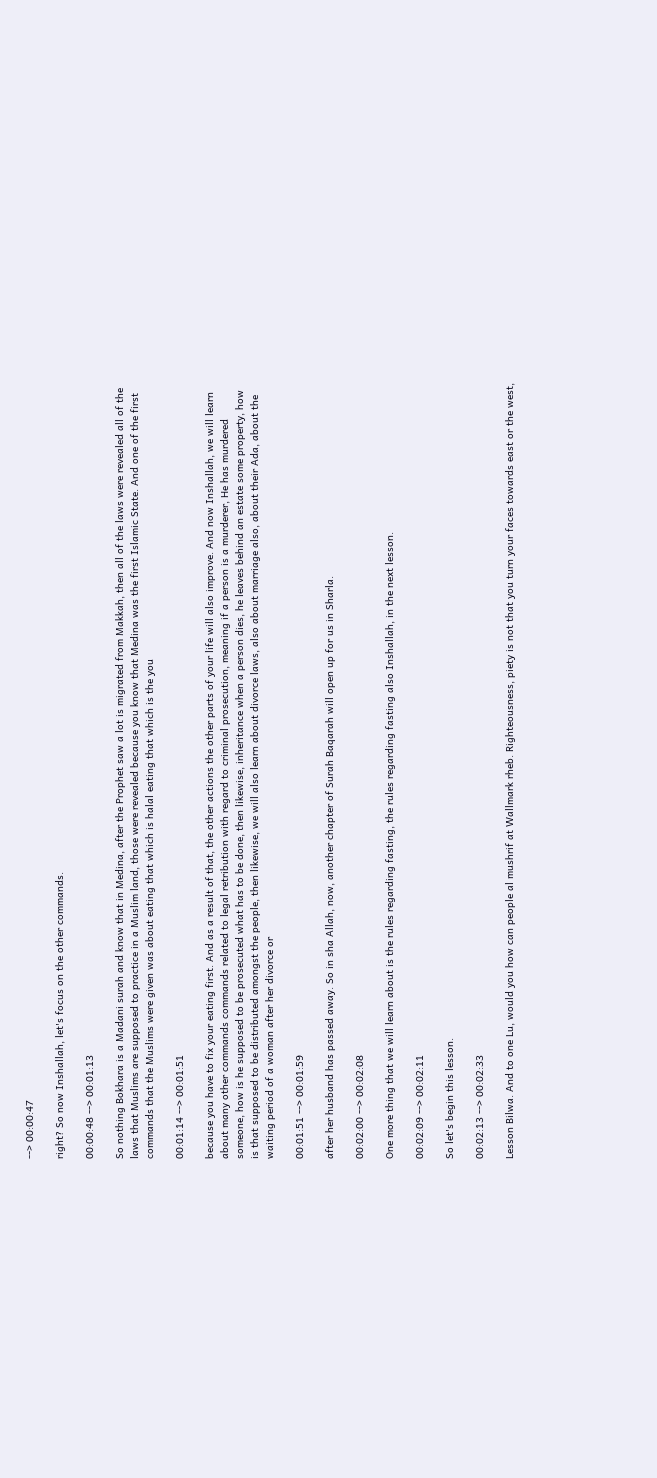--> 00:00:47

right? So now Inshallah, let's focus on the other commands.

00:00:48 --> 00:01:13

So nothing Bokhara is a Madani surah and know that in Medina, after the Prophet saw a lot is migrated from Makkah, then all of the laws were revealed all of the laws that Muslims are supposed to practice in a Muslim land, those were revealed because you know that Medina was the first Islamic State. And one of the first commands that the Muslims were given was about eating that which is halal eating that which is the you

00:01:14 --> 00:01:51

because you have to fix your eating first. And as a result of that, the other actions the other parts of your life will also improve. And now Inshallah, we will learn about many other commands commands related to legal retribution with regard to criminal prosecution, meaning if a person is a murderer, He has murdered someone, how is he supposed to be prosecuted what has to be done, then likewise, inheritance when a person dies, he leaves behind an estate some property, how is that supposed to be distributed amongst the people, then likewise, we will also learn about divorce laws, also about marriage also, about their Ada, about the waiting period of a woman after her divorce or

00:01:51 --> 00:01:59

after her husband has passed away. So in sha Allah, now, another chapter of Surah Baqarah will open up for us in Sharla.

00:02:00 --> 00:02:08

One more thing that we will learn about is the rules regarding fasting, the rules regarding fasting also Inshallah, in the next lesson.

00:02:09 --> 00:02:11

So let's begin this lesson.

00:02:13 --> 00:02:33

Lesson Bilwa. And to one Lu, would you how can people al mushrif at Wallmark rheb. Righteousness, piety is not that you turn your faces towards east or the west,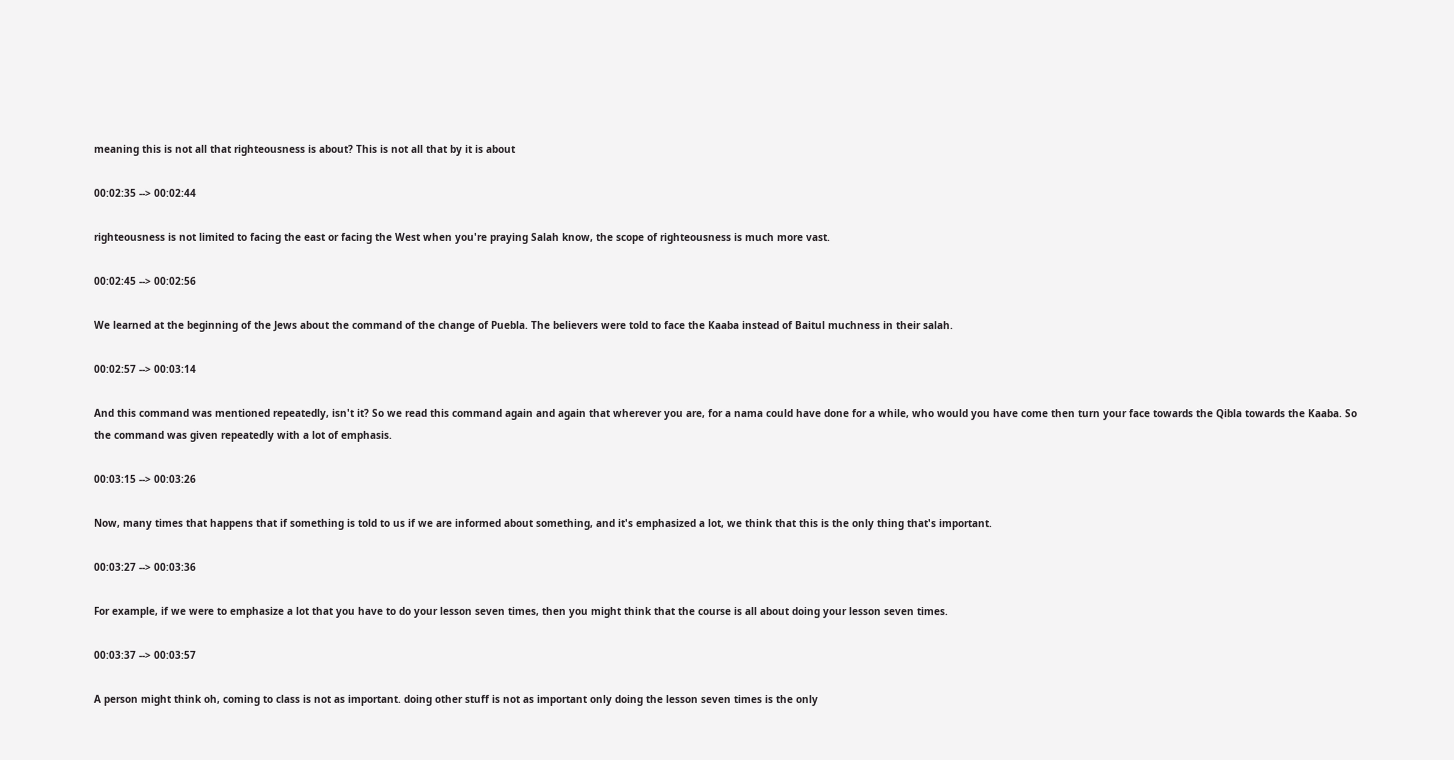meaning this is not all that righteousness is about? This is not all that by it is about

00:02:35 --> 00:02:44

righteousness is not limited to facing the east or facing the West when you're praying Salah know, the scope of righteousness is much more vast.

00:02:45 --> 00:02:56

We learned at the beginning of the Jews about the command of the change of Puebla. The believers were told to face the Kaaba instead of Baitul muchness in their salah.

00:02:57 --> 00:03:14

And this command was mentioned repeatedly, isn't it? So we read this command again and again that wherever you are, for a nama could have done for a while, who would you have come then turn your face towards the Qibla towards the Kaaba. So the command was given repeatedly with a lot of emphasis.

00:03:15 --> 00:03:26

Now, many times that happens that if something is told to us if we are informed about something, and it's emphasized a lot, we think that this is the only thing that's important.

00:03:27 --> 00:03:36

For example, if we were to emphasize a lot that you have to do your lesson seven times, then you might think that the course is all about doing your lesson seven times.

00:03:37 --> 00:03:57

A person might think oh, coming to class is not as important. doing other stuff is not as important only doing the lesson seven times is the only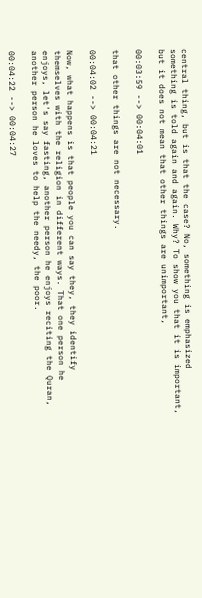central thing, but is that the case? No, something is emphasized something is told again and again. Why? To show you that it is important, but it does not mean that other things are unimportant,

00:03:59 --> 00:04:01

that other things are not necessary.

00:04:02 --> 00:04:21

Now, what happens is that people you can say they, they identify themselves with the religion in different ways. That one person he enjoys, let's say fasting, another person he enjoys reciting the Quran, another person he loves to help the needy, the poor.

00:04:22 --> 00:04:27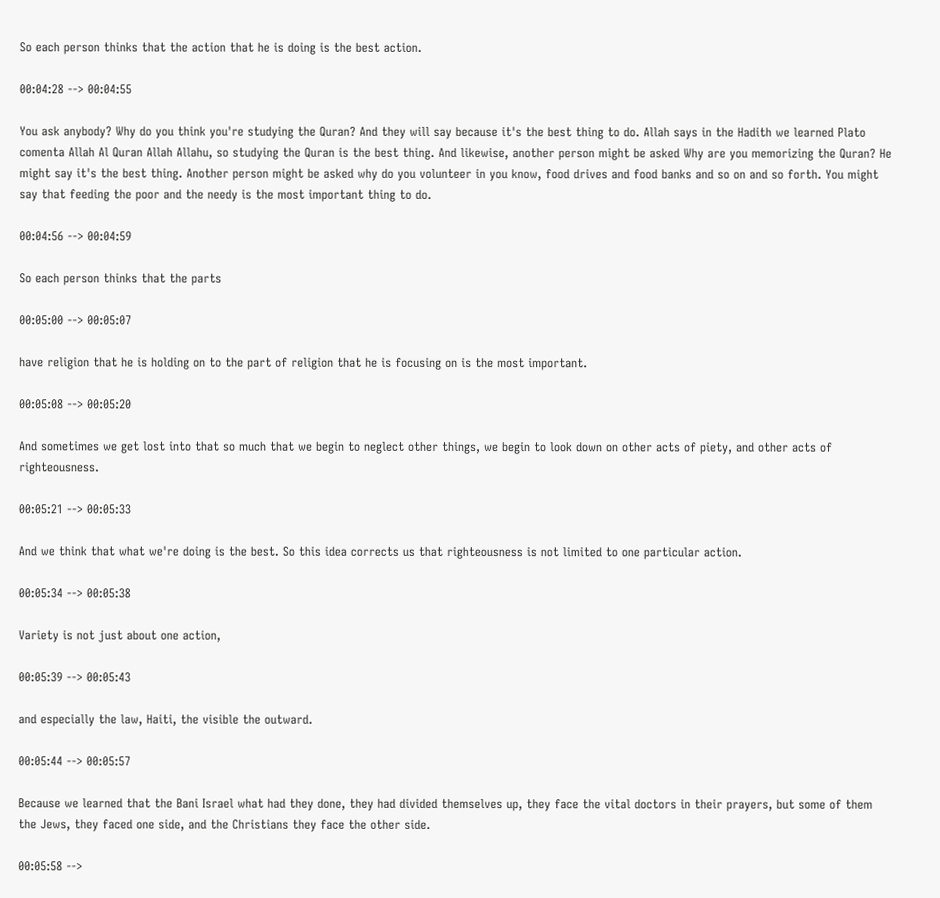So each person thinks that the action that he is doing is the best action.

00:04:28 --> 00:04:55

You ask anybody? Why do you think you're studying the Quran? And they will say because it's the best thing to do. Allah says in the Hadith we learned Plato comenta Allah Al Quran Allah Allahu, so studying the Quran is the best thing. And likewise, another person might be asked Why are you memorizing the Quran? He might say it's the best thing. Another person might be asked why do you volunteer in you know, food drives and food banks and so on and so forth. You might say that feeding the poor and the needy is the most important thing to do.

00:04:56 --> 00:04:59

So each person thinks that the parts

00:05:00 --> 00:05:07

have religion that he is holding on to the part of religion that he is focusing on is the most important.

00:05:08 --> 00:05:20

And sometimes we get lost into that so much that we begin to neglect other things, we begin to look down on other acts of piety, and other acts of righteousness.

00:05:21 --> 00:05:33

And we think that what we're doing is the best. So this idea corrects us that righteousness is not limited to one particular action.

00:05:34 --> 00:05:38

Variety is not just about one action,

00:05:39 --> 00:05:43

and especially the law, Haiti, the visible the outward.

00:05:44 --> 00:05:57

Because we learned that the Bani Israel what had they done, they had divided themselves up, they face the vital doctors in their prayers, but some of them the Jews, they faced one side, and the Christians they face the other side.

00:05:58 -->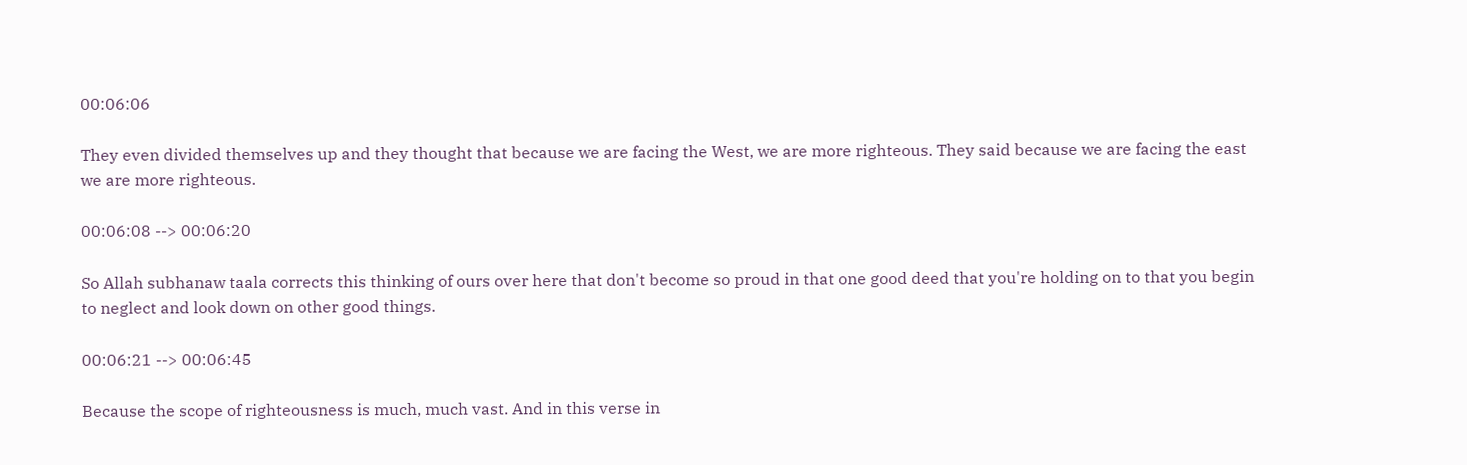00:06:06

They even divided themselves up and they thought that because we are facing the West, we are more righteous. They said because we are facing the east we are more righteous.

00:06:08 --> 00:06:20

So Allah subhanaw taala corrects this thinking of ours over here that don't become so proud in that one good deed that you're holding on to that you begin to neglect and look down on other good things.

00:06:21 --> 00:06:45

Because the scope of righteousness is much, much vast. And in this verse in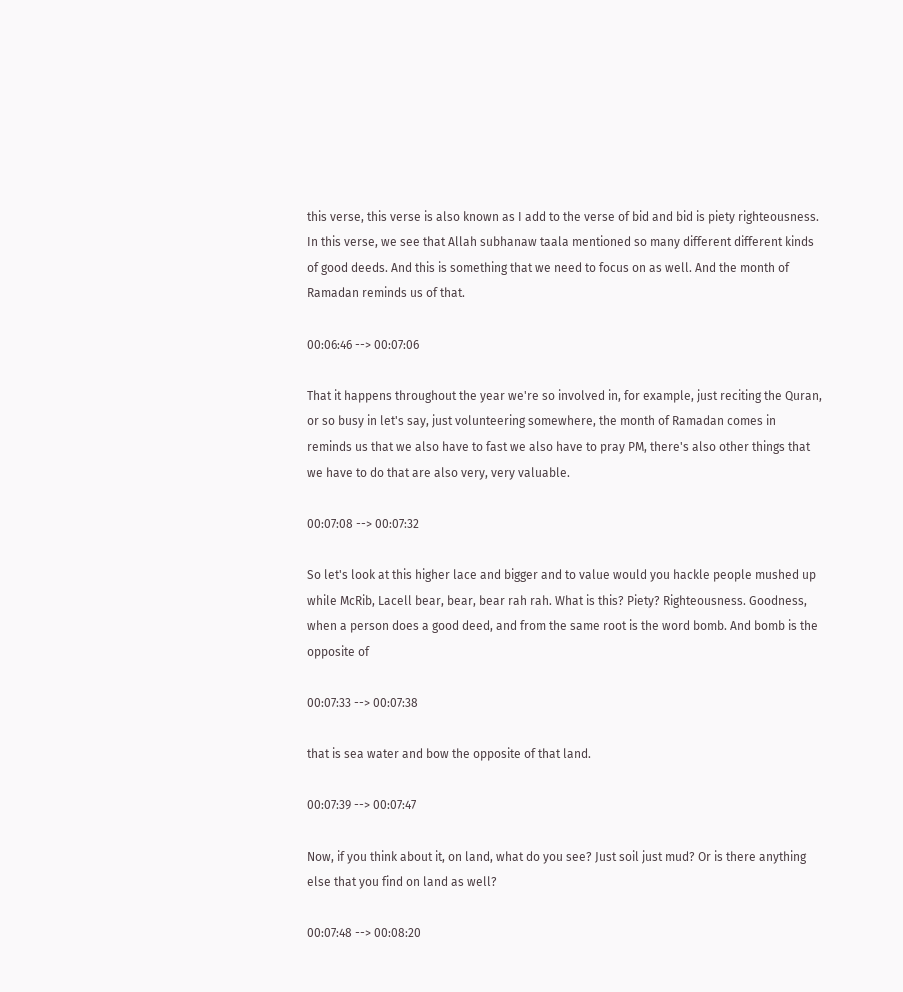this verse, this verse is also known as I add to the verse of bid and bid is piety righteousness. In this verse, we see that Allah subhanaw taala mentioned so many different different kinds of good deeds. And this is something that we need to focus on as well. And the month of Ramadan reminds us of that.

00:06:46 --> 00:07:06

That it happens throughout the year we're so involved in, for example, just reciting the Quran, or so busy in let's say, just volunteering somewhere, the month of Ramadan comes in reminds us that we also have to fast we also have to pray PM, there's also other things that we have to do that are also very, very valuable.

00:07:08 --> 00:07:32

So let's look at this higher lace and bigger and to value would you hackle people mushed up while McRib, Lacell bear, bear, bear rah rah. What is this? Piety? Righteousness. Goodness, when a person does a good deed, and from the same root is the word bomb. And bomb is the opposite of

00:07:33 --> 00:07:38

that is sea water and bow the opposite of that land.

00:07:39 --> 00:07:47

Now, if you think about it, on land, what do you see? Just soil just mud? Or is there anything else that you find on land as well?

00:07:48 --> 00:08:20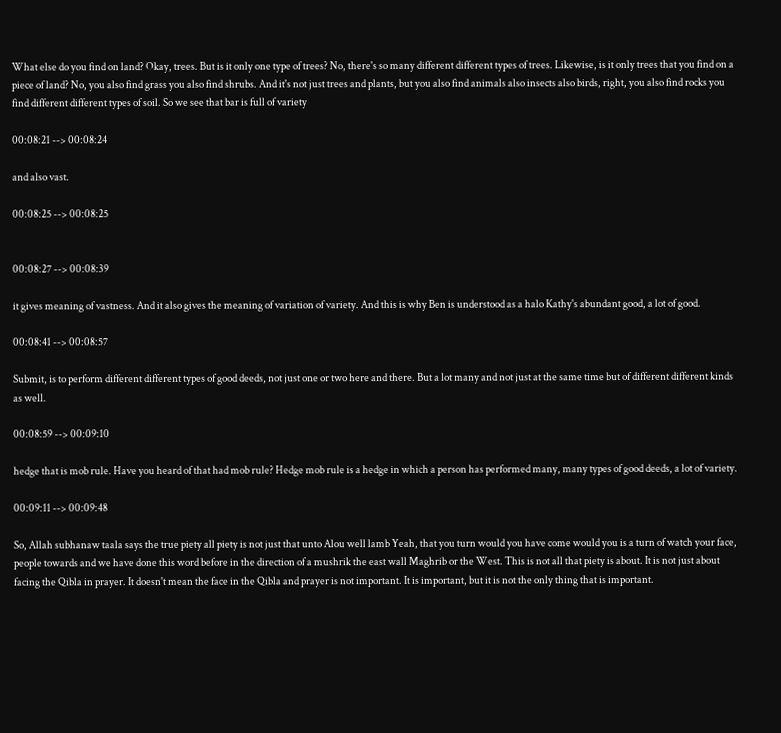What else do you find on land? Okay, trees. But is it only one type of trees? No, there's so many different different types of trees. Likewise, is it only trees that you find on a piece of land? No, you also find grass you also find shrubs. And it's not just trees and plants, but you also find animals also insects also birds, right, you also find rocks you find different different types of soil. So we see that bar is full of variety

00:08:21 --> 00:08:24

and also vast.

00:08:25 --> 00:08:25


00:08:27 --> 00:08:39

it gives meaning of vastness. And it also gives the meaning of variation of variety. And this is why Ben is understood as a halo Kathy's abundant good, a lot of good.

00:08:41 --> 00:08:57

Submit, is to perform different different types of good deeds, not just one or two here and there. But a lot many and not just at the same time but of different different kinds as well.

00:08:59 --> 00:09:10

hedge that is mob rule. Have you heard of that had mob rule? Hedge mob rule is a hedge in which a person has performed many, many types of good deeds, a lot of variety.

00:09:11 --> 00:09:48

So, Allah subhanaw taala says the true piety all piety is not just that unto Alou well lamb Yeah, that you turn would you have come would you is a turn of watch your face, people towards and we have done this word before in the direction of a mushrik the east wall Maghrib or the West. This is not all that piety is about. It is not just about facing the Qibla in prayer. It doesn't mean the face in the Qibla and prayer is not important. It is important, but it is not the only thing that is important.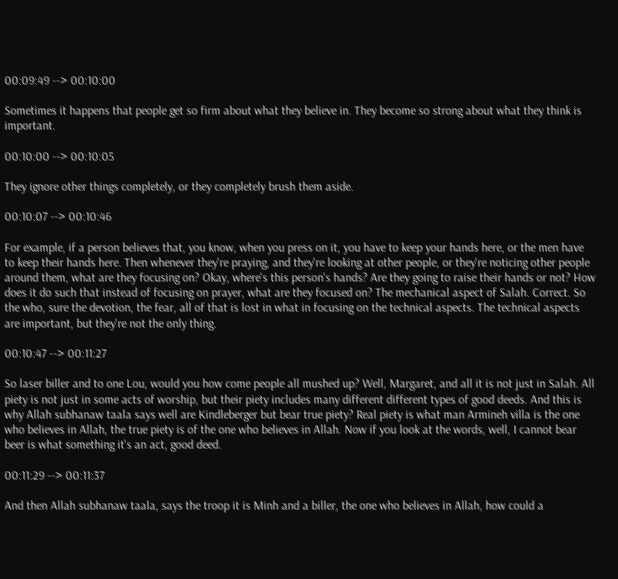00:09:49 --> 00:10:00

Sometimes it happens that people get so firm about what they believe in. They become so strong about what they think is important.

00:10:00 --> 00:10:05

They ignore other things completely, or they completely brush them aside.

00:10:07 --> 00:10:46

For example, if a person believes that, you know, when you press on it, you have to keep your hands here, or the men have to keep their hands here. Then whenever they're praying, and they're looking at other people, or they're noticing other people around them, what are they focusing on? Okay, where's this person's hands? Are they going to raise their hands or not? How does it do such that instead of focusing on prayer, what are they focused on? The mechanical aspect of Salah. Correct. So the who, sure the devotion, the fear, all of that is lost in what in focusing on the technical aspects. The technical aspects are important, but they're not the only thing.

00:10:47 --> 00:11:27

So laser biller and to one Lou, would you how come people all mushed up? Well, Margaret, and all it is not just in Salah. All piety is not just in some acts of worship, but their piety includes many different different types of good deeds. And this is why Allah subhanaw taala says well are Kindleberger but bear true piety? Real piety is what man Armineh villa is the one who believes in Allah, the true piety is of the one who believes in Allah. Now if you look at the words, well, I cannot bear beer is what something it's an act, good deed.

00:11:29 --> 00:11:37

And then Allah subhanaw taala, says the troop it is Minh and a biller, the one who believes in Allah, how could a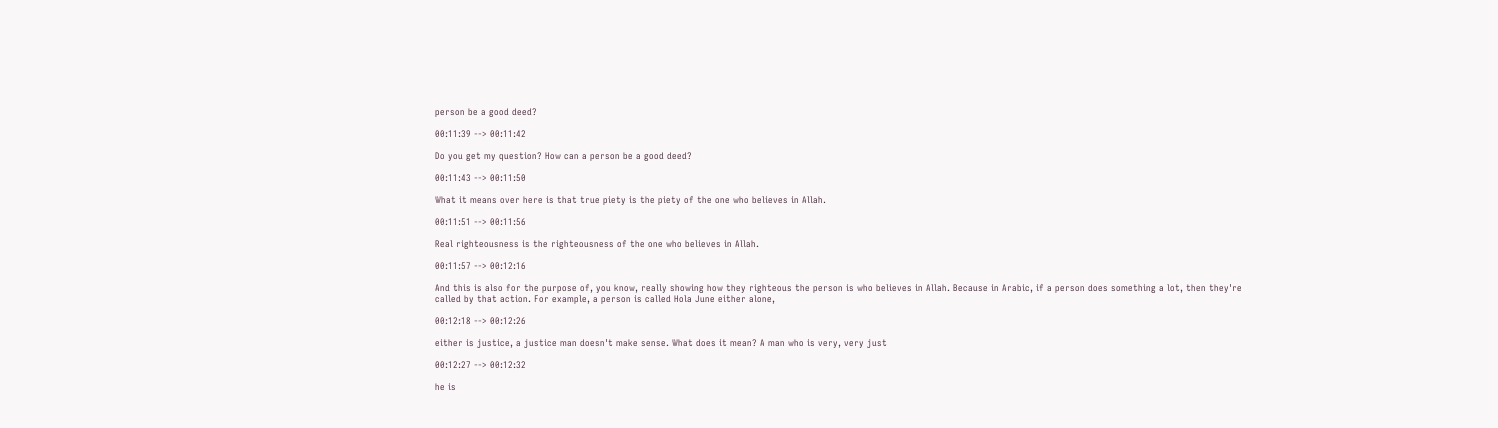person be a good deed?

00:11:39 --> 00:11:42

Do you get my question? How can a person be a good deed?

00:11:43 --> 00:11:50

What it means over here is that true piety is the piety of the one who believes in Allah.

00:11:51 --> 00:11:56

Real righteousness is the righteousness of the one who believes in Allah.

00:11:57 --> 00:12:16

And this is also for the purpose of, you know, really showing how they righteous the person is who believes in Allah. Because in Arabic, if a person does something a lot, then they're called by that action. For example, a person is called Hola June either alone,

00:12:18 --> 00:12:26

either is justice, a justice man doesn't make sense. What does it mean? A man who is very, very just

00:12:27 --> 00:12:32

he is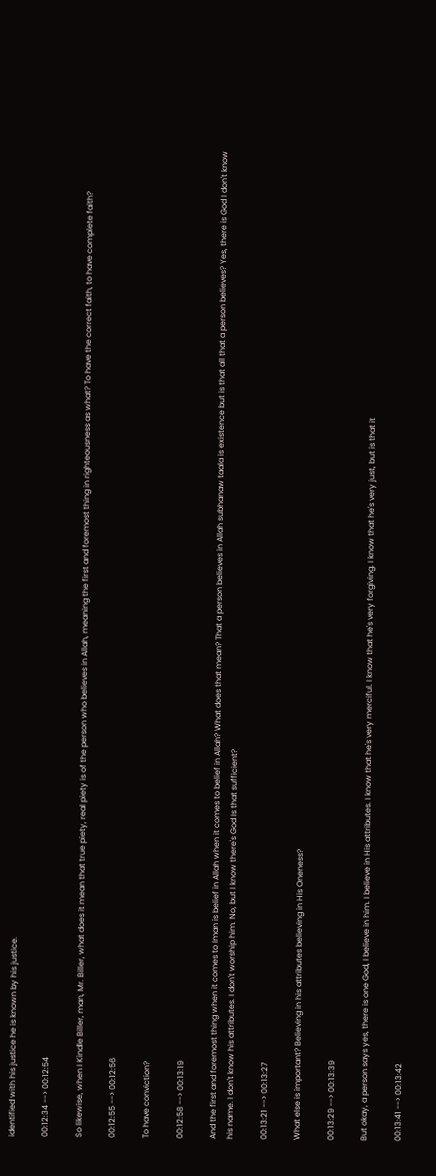identified with his justice he is known by his justice.

00:12:34 --> 00:12:54

So likewise, when I Kindle Biller, man, Mr. Biller, what does it mean that true piety, real piety is of the person who believes in Allah, meaning the first and foremost thing in righteousness as what? To have the correct faith, to have complete faith?

00:12:55 --> 00:12:56

To have conviction?

00:12:58 --> 00:13:19

And the first and foremost thing when it comes to Iman is belief in Allah when it comes to belief in Allah? What does that mean? That a person believes in Allah subhanaw taala is existence but is that all that a person believes? Yes, there is God I don't know his name. I don't know his attributes. I don't worship him. No, but I know there's God Is that sufficient?

00:13:21 --> 00:13:27

What else is important? Believing in his attributes believing in His Oneness?

00:13:29 --> 00:13:39

But okay, a person says yes, there is one God, I believe in him. I believe in His attributes. I know that he's very merciful. I know that he's very forgiving. I know that he's very just, but is that it

00:13:41 --> 00:13:42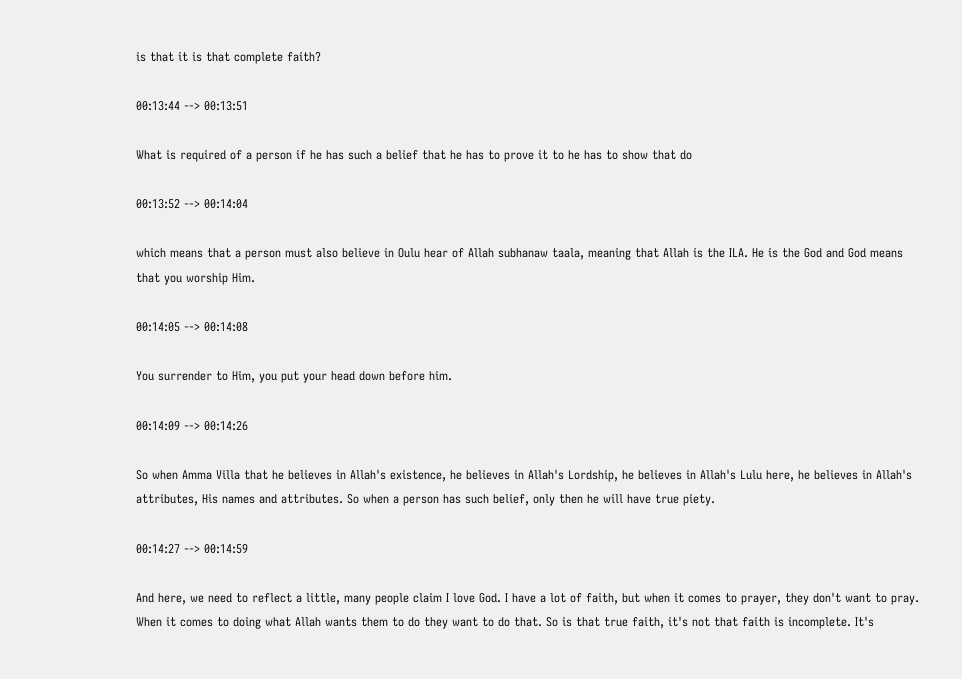is that it is that complete faith?

00:13:44 --> 00:13:51

What is required of a person if he has such a belief that he has to prove it to he has to show that do

00:13:52 --> 00:14:04

which means that a person must also believe in Oulu hear of Allah subhanaw taala, meaning that Allah is the ILA. He is the God and God means that you worship Him.

00:14:05 --> 00:14:08

You surrender to Him, you put your head down before him.

00:14:09 --> 00:14:26

So when Amma Villa that he believes in Allah's existence, he believes in Allah's Lordship, he believes in Allah's Lulu here, he believes in Allah's attributes, His names and attributes. So when a person has such belief, only then he will have true piety.

00:14:27 --> 00:14:59

And here, we need to reflect a little, many people claim I love God. I have a lot of faith, but when it comes to prayer, they don't want to pray. When it comes to doing what Allah wants them to do they want to do that. So is that true faith, it's not that faith is incomplete. It's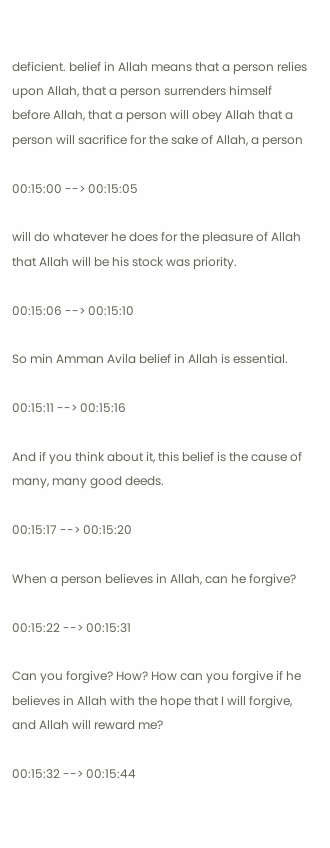deficient. belief in Allah means that a person relies upon Allah, that a person surrenders himself before Allah, that a person will obey Allah that a person will sacrifice for the sake of Allah, a person

00:15:00 --> 00:15:05

will do whatever he does for the pleasure of Allah that Allah will be his stock was priority.

00:15:06 --> 00:15:10

So min Amman Avila belief in Allah is essential.

00:15:11 --> 00:15:16

And if you think about it, this belief is the cause of many, many good deeds.

00:15:17 --> 00:15:20

When a person believes in Allah, can he forgive?

00:15:22 --> 00:15:31

Can you forgive? How? How can you forgive if he believes in Allah with the hope that I will forgive, and Allah will reward me?

00:15:32 --> 00:15:44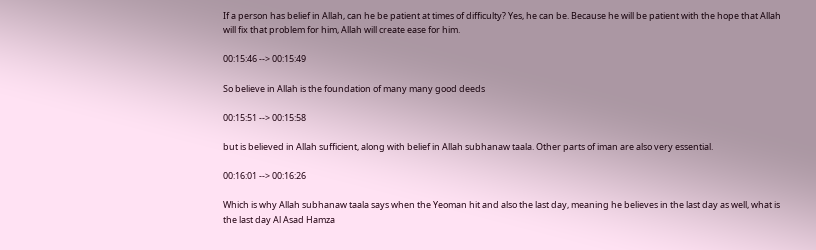If a person has belief in Allah, can he be patient at times of difficulty? Yes, he can be. Because he will be patient with the hope that Allah will fix that problem for him, Allah will create ease for him.

00:15:46 --> 00:15:49

So believe in Allah is the foundation of many many good deeds

00:15:51 --> 00:15:58

but is believed in Allah sufficient, along with belief in Allah subhanaw taala. Other parts of iman are also very essential.

00:16:01 --> 00:16:26

Which is why Allah subhanaw taala says when the Yeoman hit and also the last day, meaning he believes in the last day as well, what is the last day Al Asad Hamza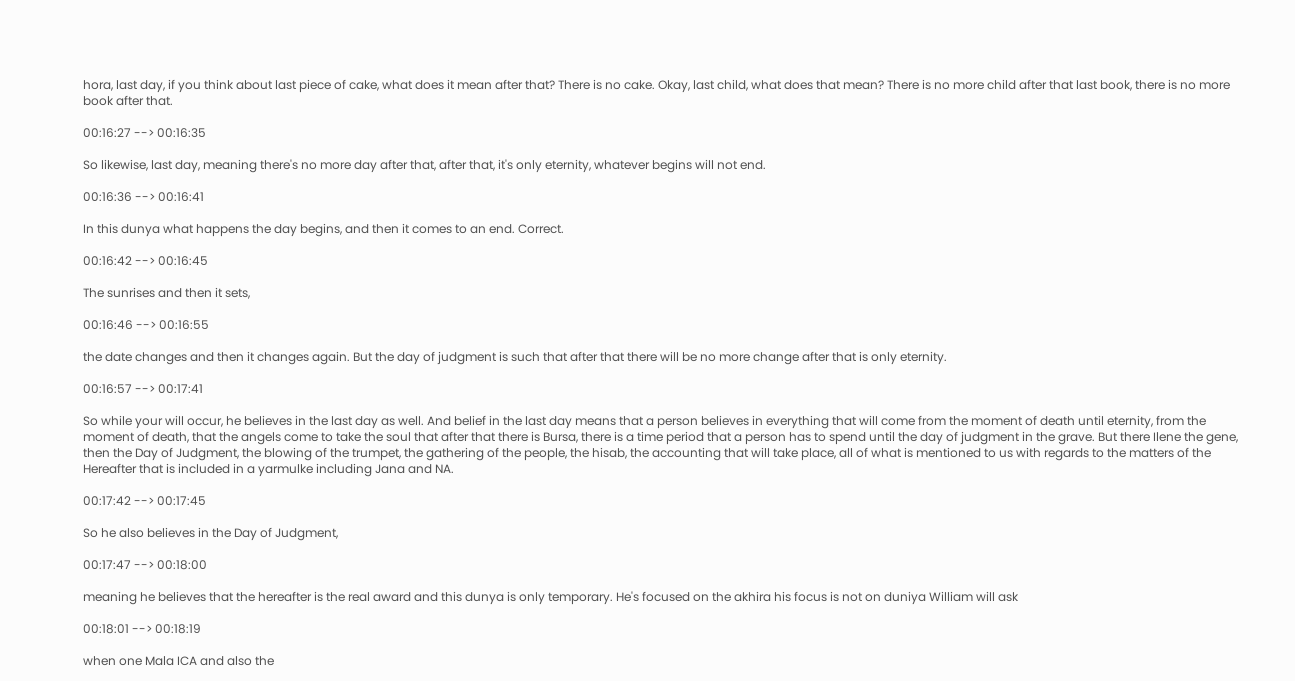hora, last day, if you think about last piece of cake, what does it mean after that? There is no cake. Okay, last child, what does that mean? There is no more child after that last book, there is no more book after that.

00:16:27 --> 00:16:35

So likewise, last day, meaning there's no more day after that, after that, it's only eternity, whatever begins will not end.

00:16:36 --> 00:16:41

In this dunya what happens the day begins, and then it comes to an end. Correct.

00:16:42 --> 00:16:45

The sunrises and then it sets,

00:16:46 --> 00:16:55

the date changes and then it changes again. But the day of judgment is such that after that there will be no more change after that is only eternity.

00:16:57 --> 00:17:41

So while your will occur, he believes in the last day as well. And belief in the last day means that a person believes in everything that will come from the moment of death until eternity, from the moment of death, that the angels come to take the soul that after that there is Bursa, there is a time period that a person has to spend until the day of judgment in the grave. But there Ilene the gene, then the Day of Judgment, the blowing of the trumpet, the gathering of the people, the hisab, the accounting that will take place, all of what is mentioned to us with regards to the matters of the Hereafter that is included in a yarmulke including Jana and NA.

00:17:42 --> 00:17:45

So he also believes in the Day of Judgment,

00:17:47 --> 00:18:00

meaning he believes that the hereafter is the real award and this dunya is only temporary. He's focused on the akhira his focus is not on duniya William will ask

00:18:01 --> 00:18:19

when one Mala ICA and also the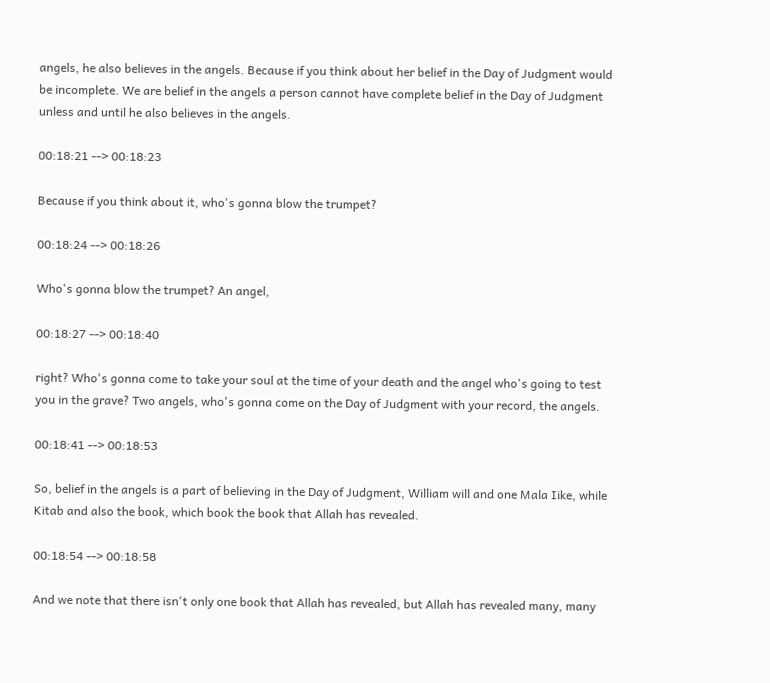angels, he also believes in the angels. Because if you think about her belief in the Day of Judgment would be incomplete. We are belief in the angels a person cannot have complete belief in the Day of Judgment unless and until he also believes in the angels.

00:18:21 --> 00:18:23

Because if you think about it, who's gonna blow the trumpet?

00:18:24 --> 00:18:26

Who's gonna blow the trumpet? An angel,

00:18:27 --> 00:18:40

right? Who's gonna come to take your soul at the time of your death and the angel who's going to test you in the grave? Two angels, who's gonna come on the Day of Judgment with your record, the angels.

00:18:41 --> 00:18:53

So, belief in the angels is a part of believing in the Day of Judgment, William will and one Mala Iike, while Kitab and also the book, which book the book that Allah has revealed.

00:18:54 --> 00:18:58

And we note that there isn't only one book that Allah has revealed, but Allah has revealed many, many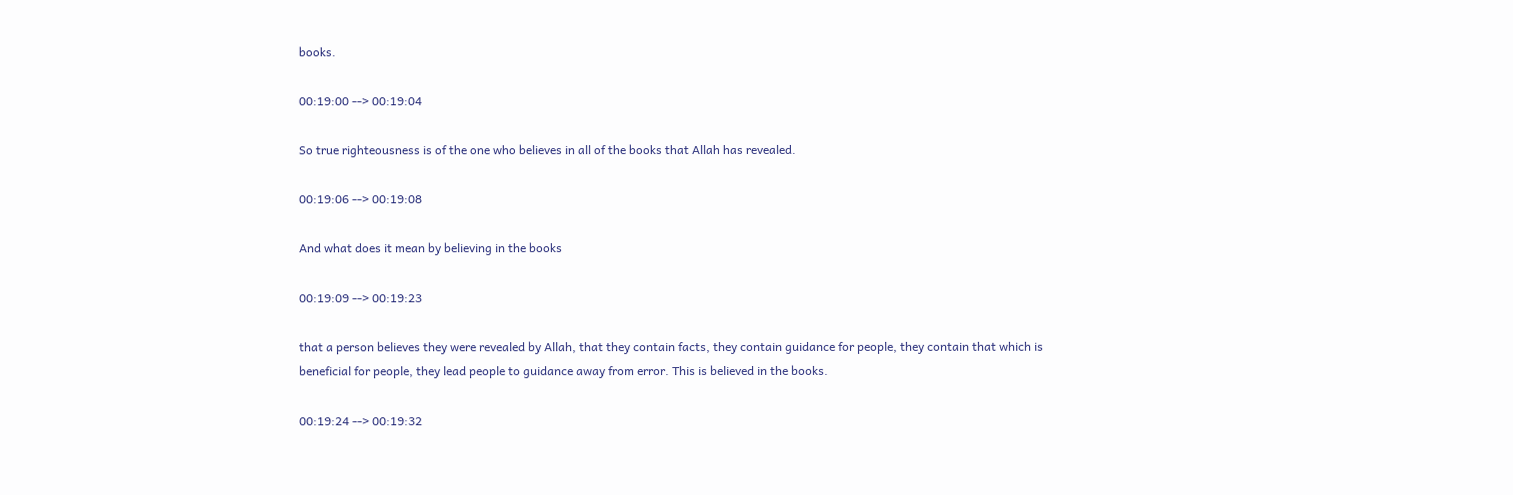books.

00:19:00 --> 00:19:04

So true righteousness is of the one who believes in all of the books that Allah has revealed.

00:19:06 --> 00:19:08

And what does it mean by believing in the books

00:19:09 --> 00:19:23

that a person believes they were revealed by Allah, that they contain facts, they contain guidance for people, they contain that which is beneficial for people, they lead people to guidance away from error. This is believed in the books.

00:19:24 --> 00:19:32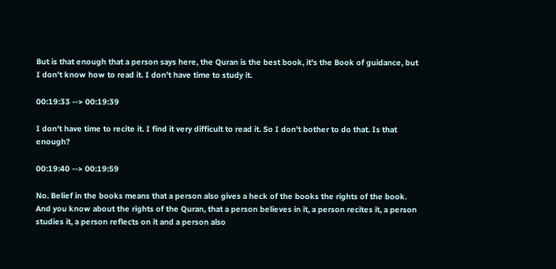But is that enough that a person says here, the Quran is the best book, it's the Book of guidance, but I don't know how to read it. I don't have time to study it.

00:19:33 --> 00:19:39

I don't have time to recite it. I find it very difficult to read it. So I don't bother to do that. Is that enough?

00:19:40 --> 00:19:59

No. Belief in the books means that a person also gives a heck of the books the rights of the book. And you know about the rights of the Quran, that a person believes in it, a person recites it, a person studies it, a person reflects on it and a person also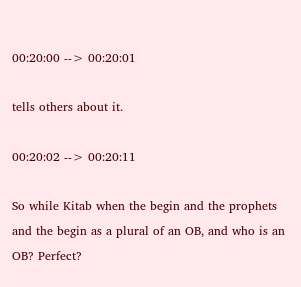00:20:00 --> 00:20:01

tells others about it.

00:20:02 --> 00:20:11

So while Kitab when the begin and the prophets and the begin as a plural of an OB, and who is an OB? Perfect?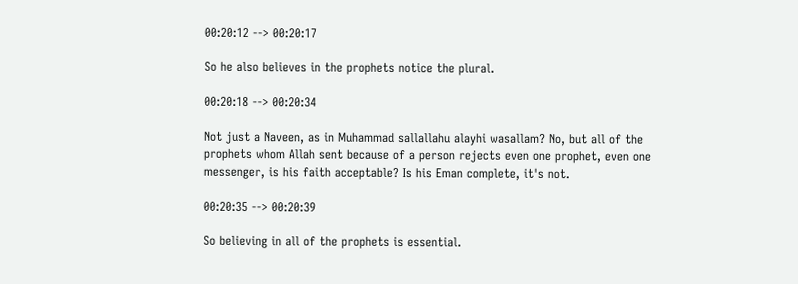00:20:12 --> 00:20:17

So he also believes in the prophets notice the plural.

00:20:18 --> 00:20:34

Not just a Naveen, as in Muhammad sallallahu alayhi wasallam? No, but all of the prophets whom Allah sent because of a person rejects even one prophet, even one messenger, is his faith acceptable? Is his Eman complete, it's not.

00:20:35 --> 00:20:39

So believing in all of the prophets is essential.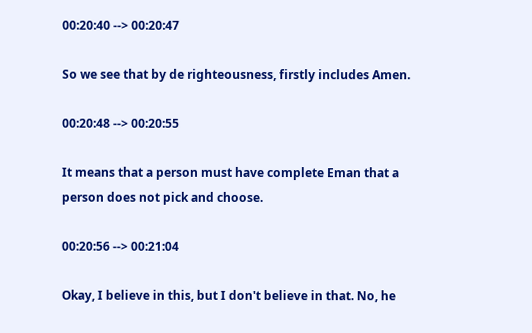00:20:40 --> 00:20:47

So we see that by de righteousness, firstly includes Amen.

00:20:48 --> 00:20:55

It means that a person must have complete Eman that a person does not pick and choose.

00:20:56 --> 00:21:04

Okay, I believe in this, but I don't believe in that. No, he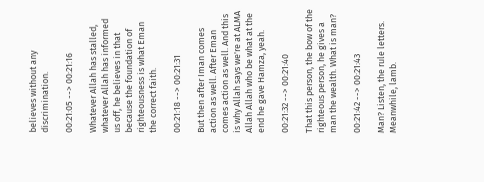believes without any discrimination.

00:21:05 --> 00:21:16

Whatever Allah has stalled, whatever Allah has informed us off, he believes in that because the foundation of righteousness is what Eman the correct faith.

00:21:18 --> 00:21:31

But then after Iman comes action as well. After Eman comes action as well. And this is why Allah says we're at ALMA Allah Allah who be what at the end he gave Hamza, yeah.

00:21:32 --> 00:21:40

That this person, the bow of the righteous person, he gives a man the wealth. What is man?

00:21:42 --> 00:21:43

Man? Listen, the rule letters. Meanwhile, lamb.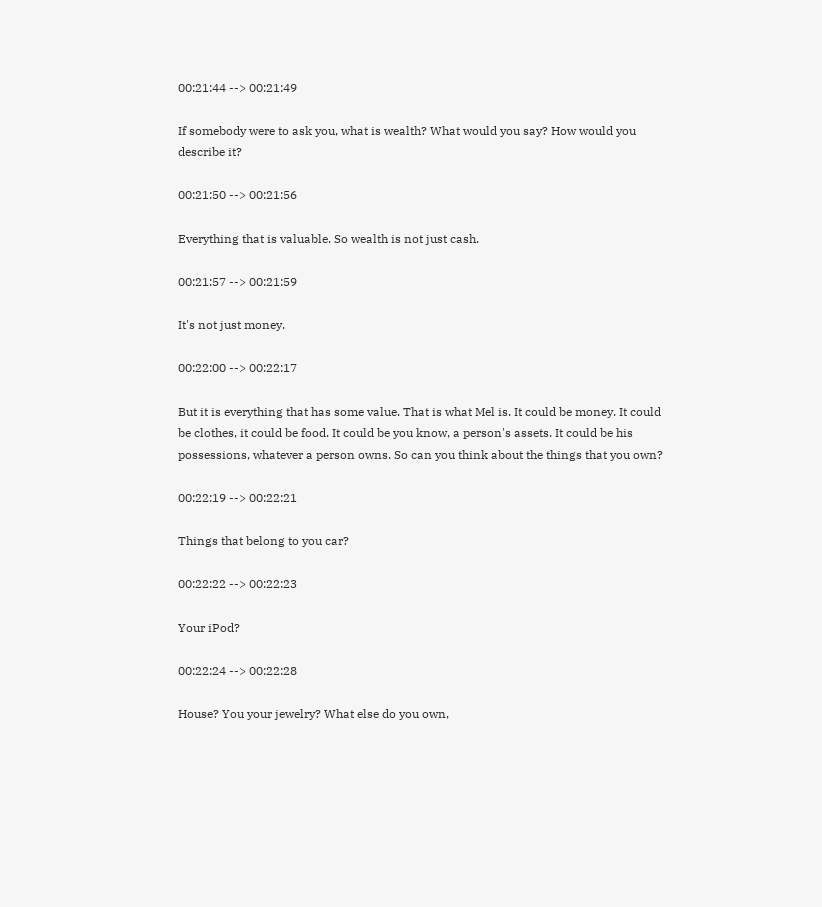00:21:44 --> 00:21:49

If somebody were to ask you, what is wealth? What would you say? How would you describe it?

00:21:50 --> 00:21:56

Everything that is valuable. So wealth is not just cash.

00:21:57 --> 00:21:59

It's not just money.

00:22:00 --> 00:22:17

But it is everything that has some value. That is what Mel is. It could be money. It could be clothes, it could be food. It could be you know, a person's assets. It could be his possessions, whatever a person owns. So can you think about the things that you own?

00:22:19 --> 00:22:21

Things that belong to you car?

00:22:22 --> 00:22:23

Your iPod?

00:22:24 --> 00:22:28

House? You your jewelry? What else do you own,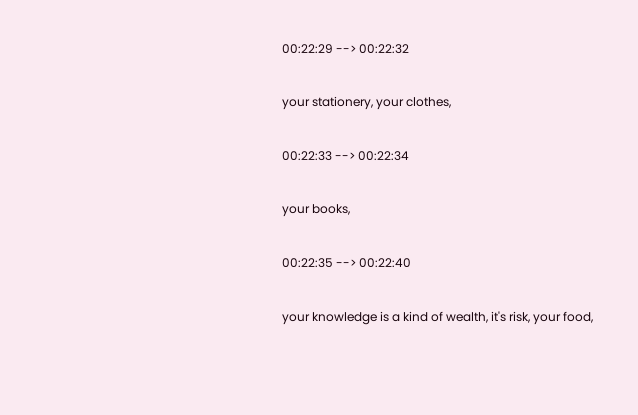00:22:29 --> 00:22:32

your stationery, your clothes,

00:22:33 --> 00:22:34

your books,

00:22:35 --> 00:22:40

your knowledge is a kind of wealth, it's risk, your food,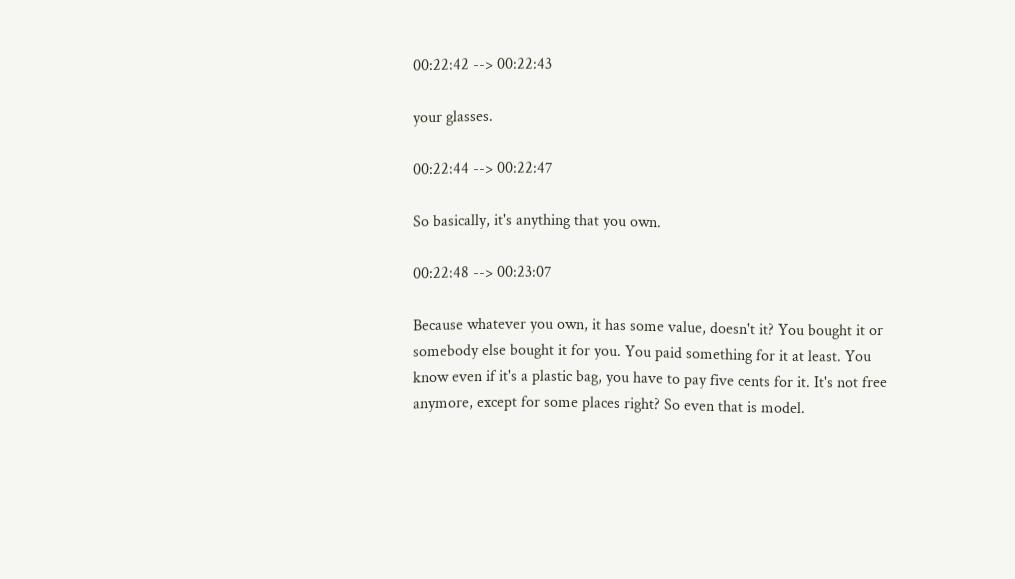00:22:42 --> 00:22:43

your glasses.

00:22:44 --> 00:22:47

So basically, it's anything that you own.

00:22:48 --> 00:23:07

Because whatever you own, it has some value, doesn't it? You bought it or somebody else bought it for you. You paid something for it at least. You know even if it's a plastic bag, you have to pay five cents for it. It's not free anymore, except for some places right? So even that is model.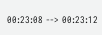00:23:08 --> 00:23:12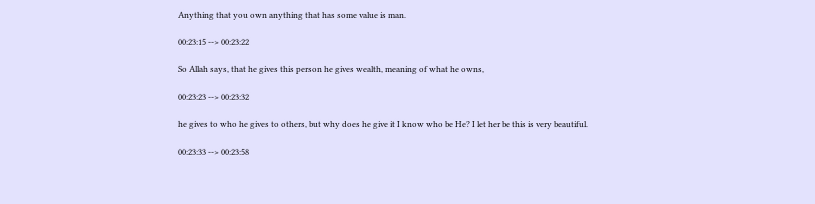Anything that you own anything that has some value is man.

00:23:15 --> 00:23:22

So Allah says, that he gives this person he gives wealth, meaning of what he owns,

00:23:23 --> 00:23:32

he gives to who he gives to others, but why does he give it I know who be He? I let her be this is very beautiful.

00:23:33 --> 00:23:58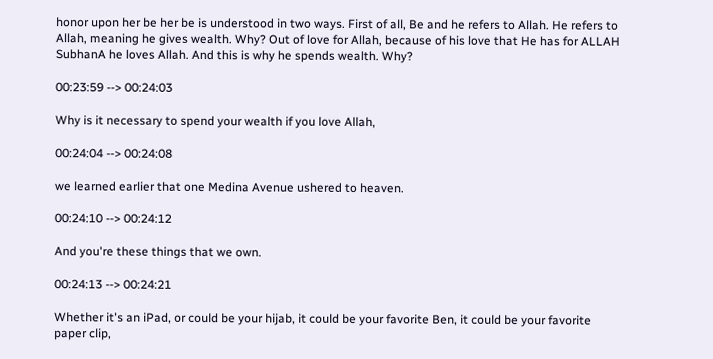honor upon her be her be is understood in two ways. First of all, Be and he refers to Allah. He refers to Allah, meaning he gives wealth. Why? Out of love for Allah, because of his love that He has for ALLAH SubhanA he loves Allah. And this is why he spends wealth. Why?

00:23:59 --> 00:24:03

Why is it necessary to spend your wealth if you love Allah,

00:24:04 --> 00:24:08

we learned earlier that one Medina Avenue ushered to heaven.

00:24:10 --> 00:24:12

And you're these things that we own.

00:24:13 --> 00:24:21

Whether it's an iPad, or could be your hijab, it could be your favorite Ben, it could be your favorite paper clip,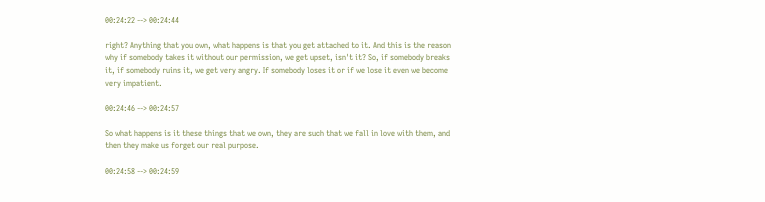00:24:22 --> 00:24:44

right? Anything that you own, what happens is that you get attached to it. And this is the reason why if somebody takes it without our permission, we get upset, isn't it? So, if somebody breaks it, if somebody ruins it, we get very angry. If somebody loses it or if we lose it even we become very impatient.

00:24:46 --> 00:24:57

So what happens is it these things that we own, they are such that we fall in love with them, and then they make us forget our real purpose.

00:24:58 --> 00:24:59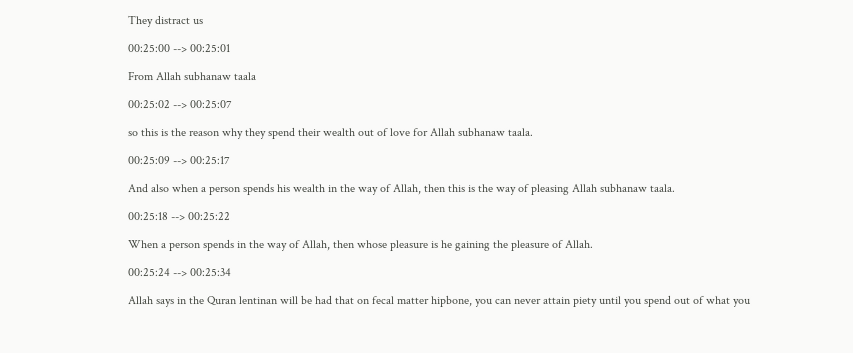They distract us

00:25:00 --> 00:25:01

From Allah subhanaw taala

00:25:02 --> 00:25:07

so this is the reason why they spend their wealth out of love for Allah subhanaw taala.

00:25:09 --> 00:25:17

And also when a person spends his wealth in the way of Allah, then this is the way of pleasing Allah subhanaw taala.

00:25:18 --> 00:25:22

When a person spends in the way of Allah, then whose pleasure is he gaining the pleasure of Allah.

00:25:24 --> 00:25:34

Allah says in the Quran lentinan will be had that on fecal matter hipbone, you can never attain piety until you spend out of what you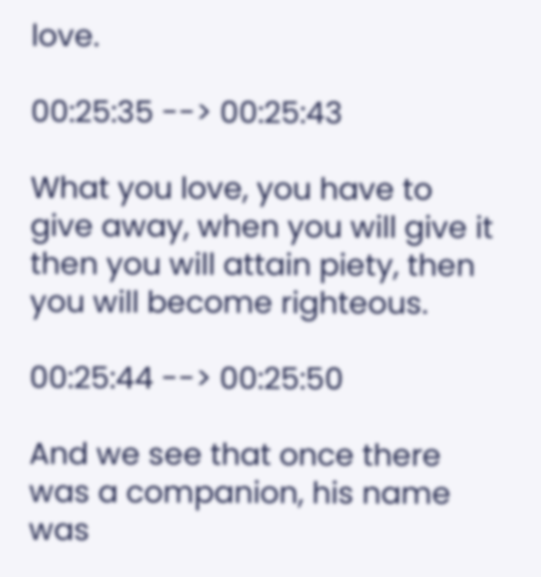love.

00:25:35 --> 00:25:43

What you love, you have to give away, when you will give it then you will attain piety, then you will become righteous.

00:25:44 --> 00:25:50

And we see that once there was a companion, his name was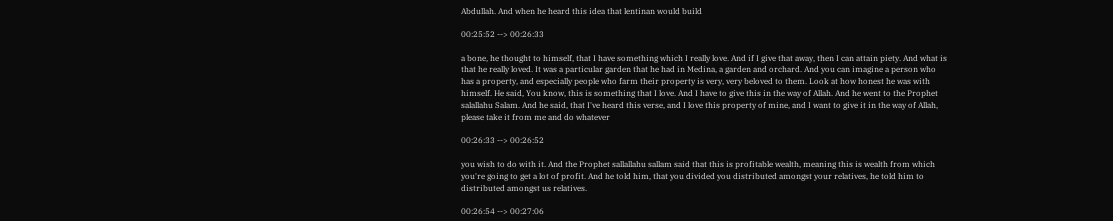Abdullah. And when he heard this idea that lentinan would build

00:25:52 --> 00:26:33

a bone, he thought to himself, that I have something which I really love. And if I give that away, then I can attain piety. And what is that he really loved. It was a particular garden that he had in Medina, a garden and orchard. And you can imagine a person who has a property, and especially people who farm their property is very, very beloved to them. Look at how honest he was with himself. He said, You know, this is something that I love. And I have to give this in the way of Allah. And he went to the Prophet salallahu Salam. And he said, that I've heard this verse, and I love this property of mine, and I want to give it in the way of Allah, please take it from me and do whatever

00:26:33 --> 00:26:52

you wish to do with it. And the Prophet sallallahu sallam said that this is profitable wealth, meaning this is wealth from which you're going to get a lot of profit. And he told him, that you divided you distributed amongst your relatives, he told him to distributed amongst us relatives.

00:26:54 --> 00:27:06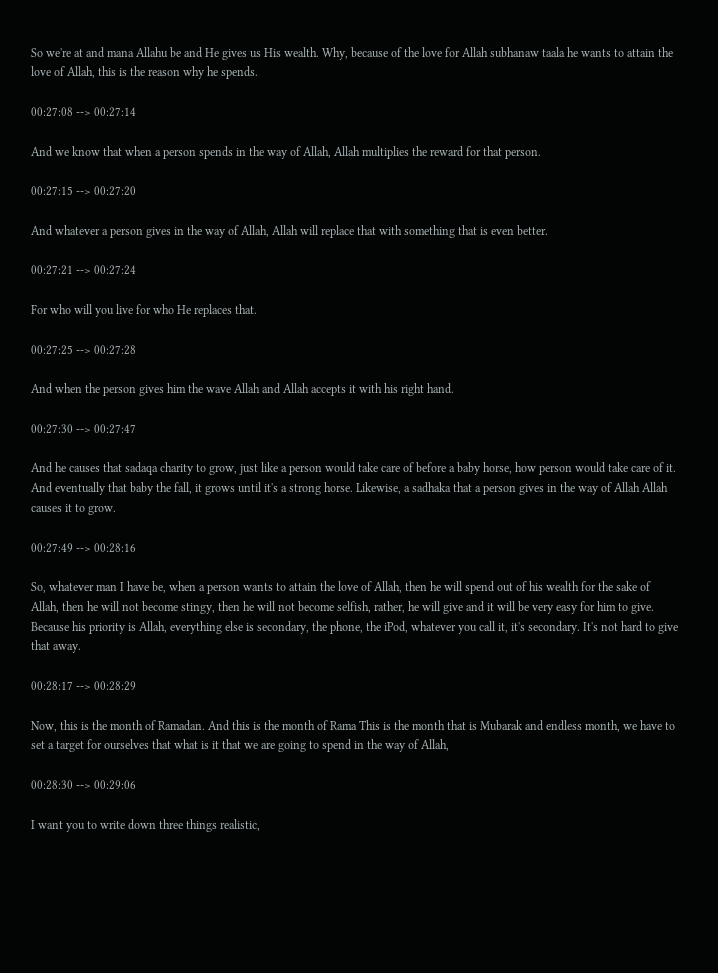So we're at and mana Allahu be and He gives us His wealth. Why, because of the love for Allah subhanaw taala he wants to attain the love of Allah, this is the reason why he spends.

00:27:08 --> 00:27:14

And we know that when a person spends in the way of Allah, Allah multiplies the reward for that person.

00:27:15 --> 00:27:20

And whatever a person gives in the way of Allah, Allah will replace that with something that is even better.

00:27:21 --> 00:27:24

For who will you live for who He replaces that.

00:27:25 --> 00:27:28

And when the person gives him the wave Allah and Allah accepts it with his right hand.

00:27:30 --> 00:27:47

And he causes that sadaqa charity to grow, just like a person would take care of before a baby horse, how person would take care of it. And eventually that baby the fall, it grows until it's a strong horse. Likewise, a sadhaka that a person gives in the way of Allah Allah causes it to grow.

00:27:49 --> 00:28:16

So, whatever man I have be, when a person wants to attain the love of Allah, then he will spend out of his wealth for the sake of Allah, then he will not become stingy, then he will not become selfish, rather, he will give and it will be very easy for him to give. Because his priority is Allah, everything else is secondary, the phone, the iPod, whatever you call it, it's secondary. It's not hard to give that away.

00:28:17 --> 00:28:29

Now, this is the month of Ramadan. And this is the month of Rama This is the month that is Mubarak and endless month, we have to set a target for ourselves that what is it that we are going to spend in the way of Allah,

00:28:30 --> 00:29:06

I want you to write down three things realistic,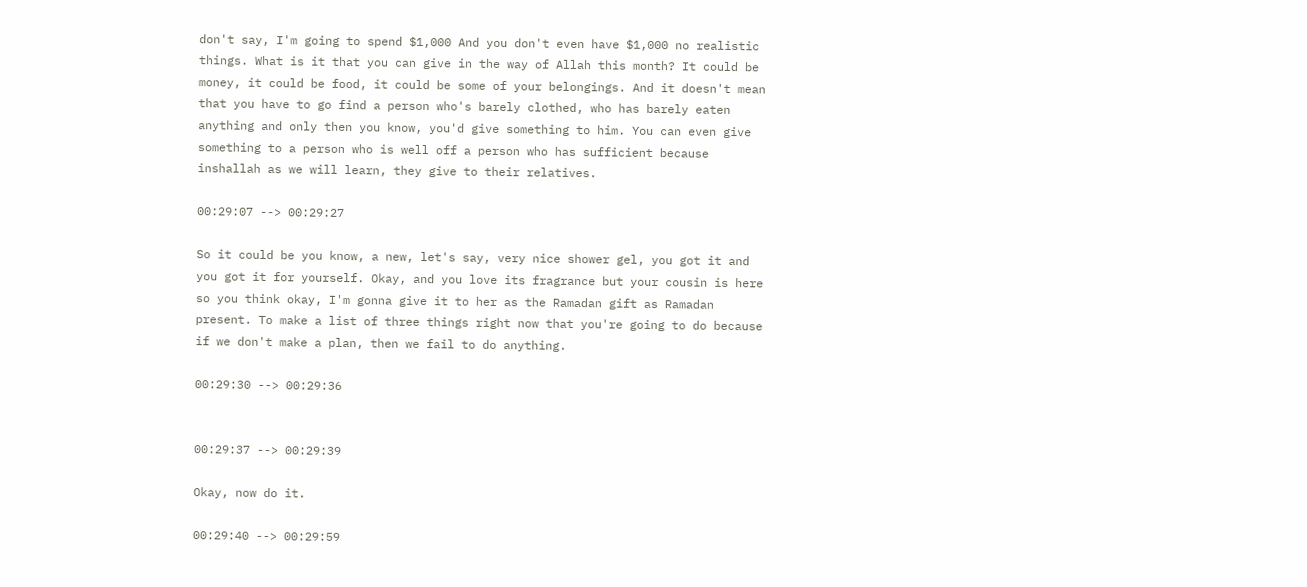don't say, I'm going to spend $1,000 And you don't even have $1,000 no realistic things. What is it that you can give in the way of Allah this month? It could be money, it could be food, it could be some of your belongings. And it doesn't mean that you have to go find a person who's barely clothed, who has barely eaten anything and only then you know, you'd give something to him. You can even give something to a person who is well off a person who has sufficient because inshallah as we will learn, they give to their relatives.

00:29:07 --> 00:29:27

So it could be you know, a new, let's say, very nice shower gel, you got it and you got it for yourself. Okay, and you love its fragrance but your cousin is here so you think okay, I'm gonna give it to her as the Ramadan gift as Ramadan present. To make a list of three things right now that you're going to do because if we don't make a plan, then we fail to do anything.

00:29:30 --> 00:29:36


00:29:37 --> 00:29:39

Okay, now do it.

00:29:40 --> 00:29:59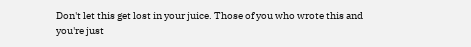Don't let this get lost in your juice. Those of you who wrote this and you're just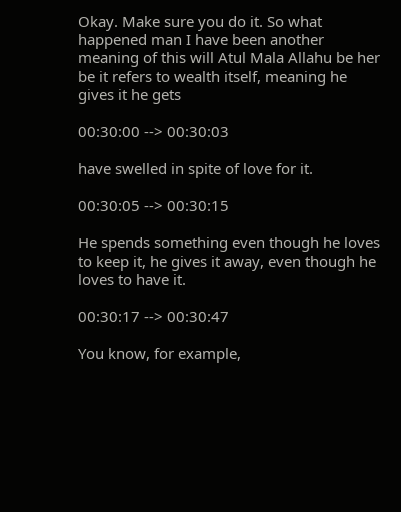Okay. Make sure you do it. So what happened man I have been another meaning of this will Atul Mala Allahu be her be it refers to wealth itself, meaning he gives it he gets

00:30:00 --> 00:30:03

have swelled in spite of love for it.

00:30:05 --> 00:30:15

He spends something even though he loves to keep it, he gives it away, even though he loves to have it.

00:30:17 --> 00:30:47

You know, for example,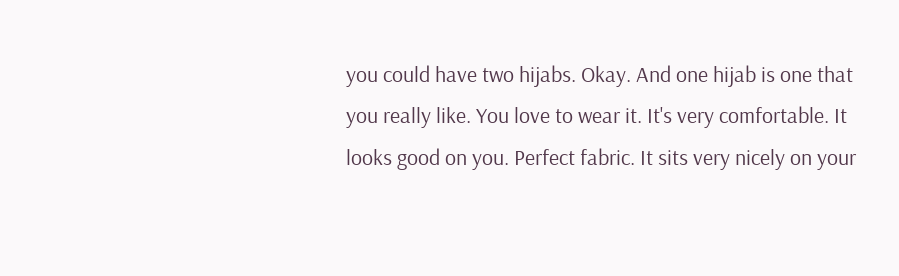you could have two hijabs. Okay. And one hijab is one that you really like. You love to wear it. It's very comfortable. It looks good on you. Perfect fabric. It sits very nicely on your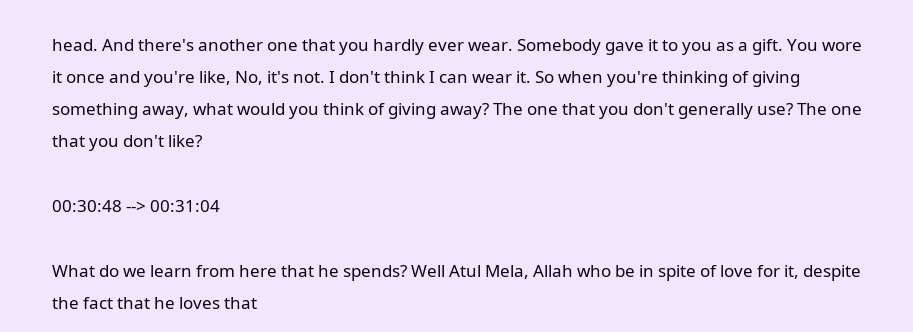head. And there's another one that you hardly ever wear. Somebody gave it to you as a gift. You wore it once and you're like, No, it's not. I don't think I can wear it. So when you're thinking of giving something away, what would you think of giving away? The one that you don't generally use? The one that you don't like?

00:30:48 --> 00:31:04

What do we learn from here that he spends? Well Atul Mela, Allah who be in spite of love for it, despite the fact that he loves that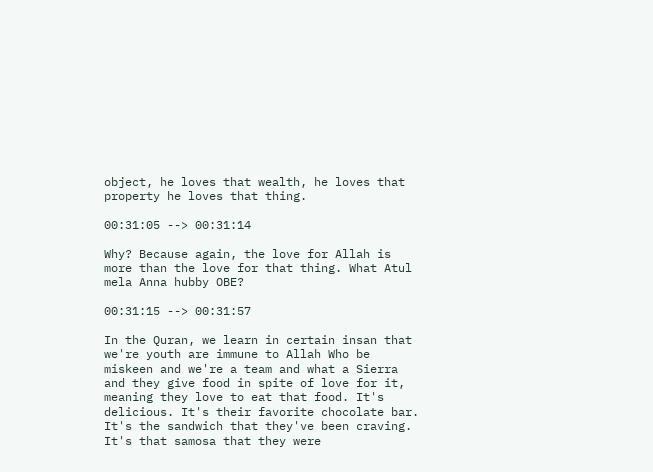object, he loves that wealth, he loves that property he loves that thing.

00:31:05 --> 00:31:14

Why? Because again, the love for Allah is more than the love for that thing. What Atul mela Anna hubby OBE?

00:31:15 --> 00:31:57

In the Quran, we learn in certain insan that we're youth are immune to Allah Who be miskeen and we're a team and what a Sierra and they give food in spite of love for it, meaning they love to eat that food. It's delicious. It's their favorite chocolate bar. It's the sandwich that they've been craving. It's that samosa that they were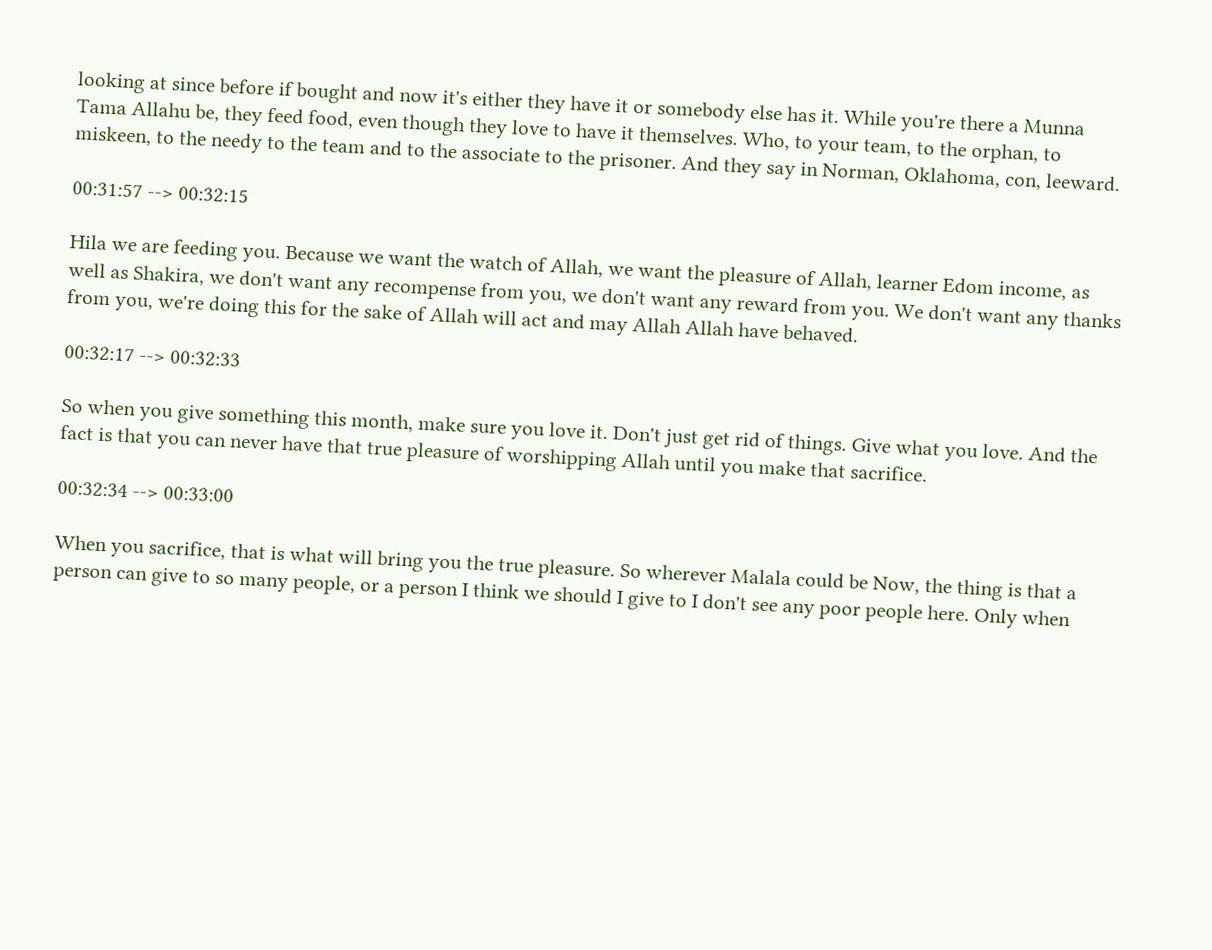looking at since before if bought and now it's either they have it or somebody else has it. While you're there a Munna Tama Allahu be, they feed food, even though they love to have it themselves. Who, to your team, to the orphan, to miskeen, to the needy to the team and to the associate to the prisoner. And they say in Norman, Oklahoma, con, leeward.

00:31:57 --> 00:32:15

Hila we are feeding you. Because we want the watch of Allah, we want the pleasure of Allah, learner Edom income, as well as Shakira, we don't want any recompense from you, we don't want any reward from you. We don't want any thanks from you, we're doing this for the sake of Allah will act and may Allah Allah have behaved.

00:32:17 --> 00:32:33

So when you give something this month, make sure you love it. Don't just get rid of things. Give what you love. And the fact is that you can never have that true pleasure of worshipping Allah until you make that sacrifice.

00:32:34 --> 00:33:00

When you sacrifice, that is what will bring you the true pleasure. So wherever Malala could be Now, the thing is that a person can give to so many people, or a person I think we should I give to I don't see any poor people here. Only when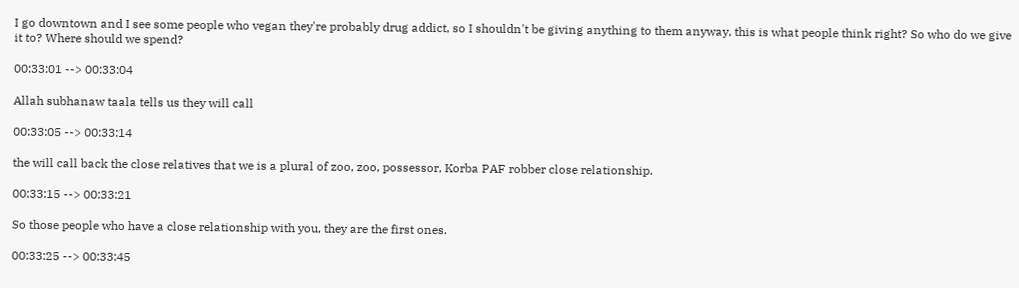I go downtown and I see some people who vegan they're probably drug addict, so I shouldn't be giving anything to them anyway, this is what people think right? So who do we give it to? Where should we spend?

00:33:01 --> 00:33:04

Allah subhanaw taala tells us they will call

00:33:05 --> 00:33:14

the will call back the close relatives that we is a plural of zoo, zoo, possessor, Korba PAF robber close relationship.

00:33:15 --> 00:33:21

So those people who have a close relationship with you, they are the first ones.

00:33:25 --> 00:33:45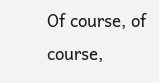Of course, of course,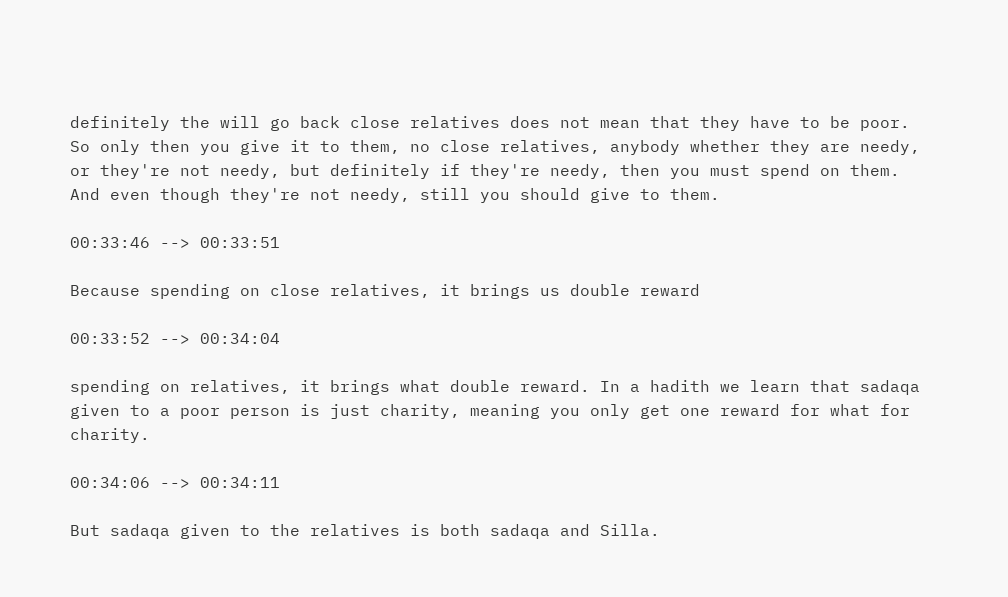definitely the will go back close relatives does not mean that they have to be poor. So only then you give it to them, no close relatives, anybody whether they are needy, or they're not needy, but definitely if they're needy, then you must spend on them. And even though they're not needy, still you should give to them.

00:33:46 --> 00:33:51

Because spending on close relatives, it brings us double reward

00:33:52 --> 00:34:04

spending on relatives, it brings what double reward. In a hadith we learn that sadaqa given to a poor person is just charity, meaning you only get one reward for what for charity.

00:34:06 --> 00:34:11

But sadaqa given to the relatives is both sadaqa and Silla.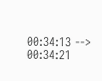00:34:13 --> 00:34:21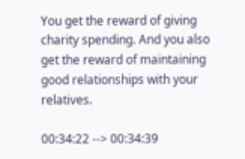You get the reward of giving charity spending. And you also get the reward of maintaining good relationships with your relatives.

00:34:22 --> 00:34:39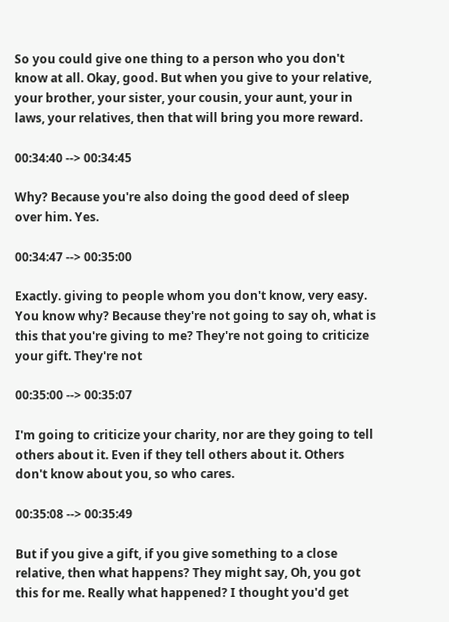So you could give one thing to a person who you don't know at all. Okay, good. But when you give to your relative, your brother, your sister, your cousin, your aunt, your in laws, your relatives, then that will bring you more reward.

00:34:40 --> 00:34:45

Why? Because you're also doing the good deed of sleep over him. Yes.

00:34:47 --> 00:35:00

Exactly. giving to people whom you don't know, very easy. You know why? Because they're not going to say oh, what is this that you're giving to me? They're not going to criticize your gift. They're not

00:35:00 --> 00:35:07

I'm going to criticize your charity, nor are they going to tell others about it. Even if they tell others about it. Others don't know about you, so who cares.

00:35:08 --> 00:35:49

But if you give a gift, if you give something to a close relative, then what happens? They might say, Oh, you got this for me. Really what happened? I thought you'd get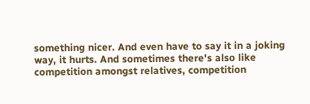something nicer. And even have to say it in a joking way, it hurts. And sometimes there's also like competition amongst relatives, competition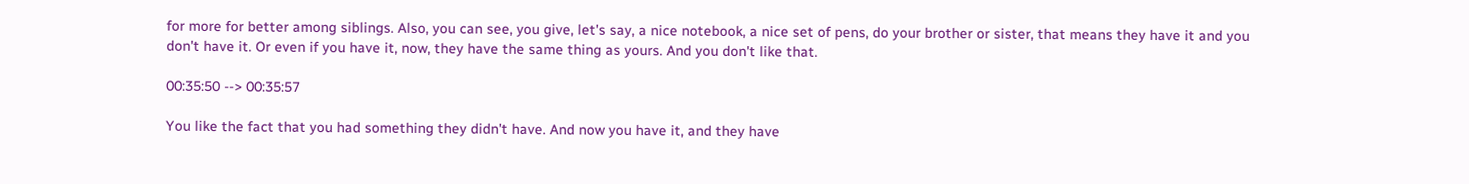for more for better among siblings. Also, you can see, you give, let's say, a nice notebook, a nice set of pens, do your brother or sister, that means they have it and you don't have it. Or even if you have it, now, they have the same thing as yours. And you don't like that.

00:35:50 --> 00:35:57

You like the fact that you had something they didn't have. And now you have it, and they have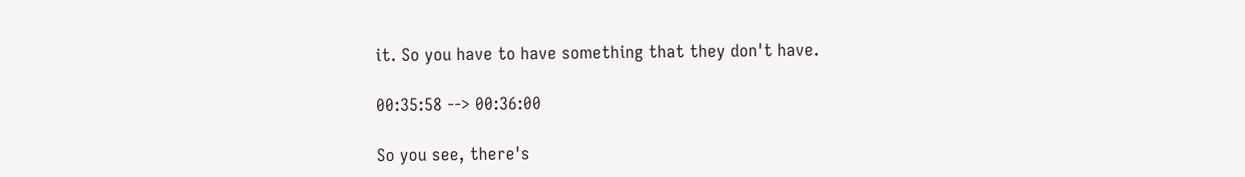it. So you have to have something that they don't have.

00:35:58 --> 00:36:00

So you see, there's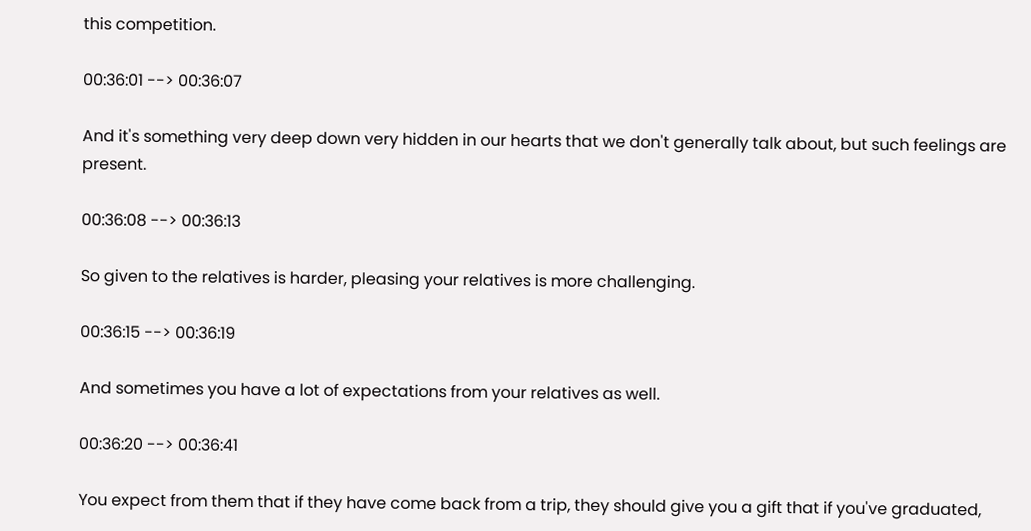this competition.

00:36:01 --> 00:36:07

And it's something very deep down very hidden in our hearts that we don't generally talk about, but such feelings are present.

00:36:08 --> 00:36:13

So given to the relatives is harder, pleasing your relatives is more challenging.

00:36:15 --> 00:36:19

And sometimes you have a lot of expectations from your relatives as well.

00:36:20 --> 00:36:41

You expect from them that if they have come back from a trip, they should give you a gift that if you've graduated,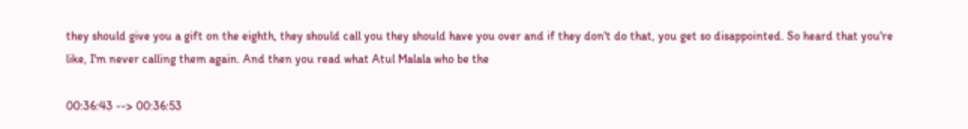they should give you a gift on the eighth, they should call you they should have you over and if they don't do that, you get so disappointed. So heard that you're like, I'm never calling them again. And then you read what Atul Malala who be the

00:36:43 --> 00:36:53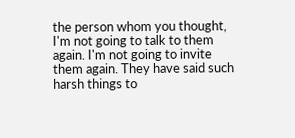the person whom you thought, I'm not going to talk to them again. I'm not going to invite them again. They have said such harsh things to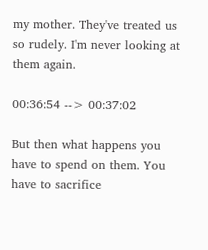my mother. They've treated us so rudely. I'm never looking at them again.

00:36:54 --> 00:37:02

But then what happens you have to spend on them. You have to sacrifice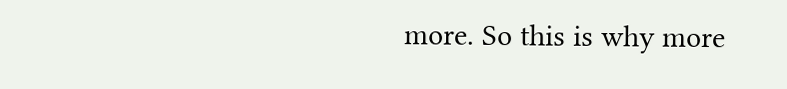more. So this is why more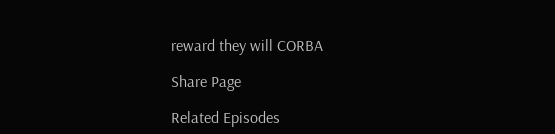reward they will CORBA

Share Page

Related Episodes